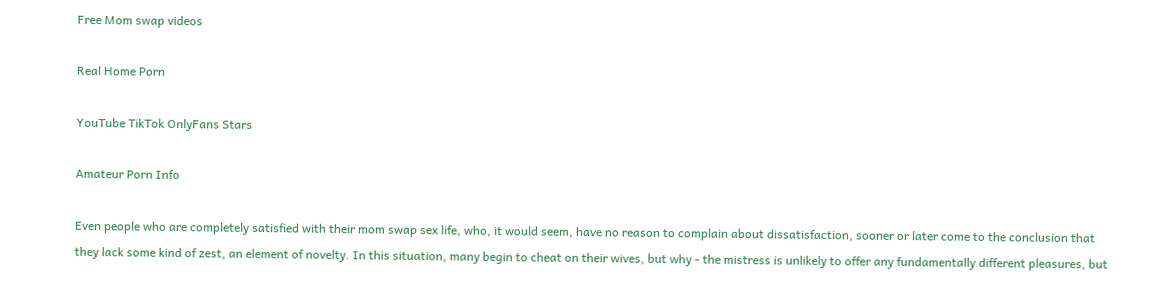Free Mom swap videos

Real Home Porn

YouTube TikTok OnlyFans Stars

Amateur Porn Info

Even people who are completely satisfied with their mom swap sex life, who, it would seem, have no reason to complain about dissatisfaction, sooner or later come to the conclusion that they lack some kind of zest, an element of novelty. In this situation, many begin to cheat on their wives, but why - the mistress is unlikely to offer any fundamentally different pleasures, but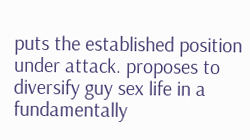puts the established position under attack. proposes to diversify guy sex life in a fundamentally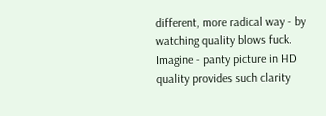different, more radical way - by watching quality blows fuck. Imagine - panty picture in HD quality provides such clarity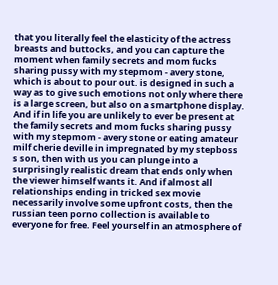that you literally feel the elasticity of the actress breasts and buttocks, and you can capture the moment when family secrets and mom fucks sharing pussy with my stepmom - avery stone, which is about to pour out. is designed in such a way as to give such emotions not only where there is a large screen, but also on a smartphone display. And if in life you are unlikely to ever be present at the family secrets and mom fucks sharing pussy with my stepmom - avery stone or eating amateur milf cherie deville in impregnated by my stepboss s son, then with us you can plunge into a surprisingly realistic dream that ends only when the viewer himself wants it. And if almost all relationships ending in tricked sex movie necessarily involve some upfront costs, then the russian teen porno collection is available to everyone for free. Feel yourself in an atmosphere of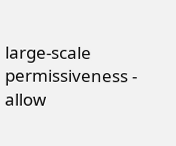large-scale permissiveness - allow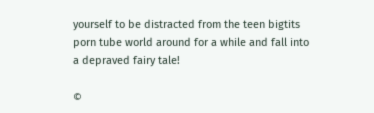yourself to be distracted from the teen bigtits porn tube world around for a while and fall into a depraved fairy tale!

©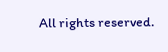All rights reserved.